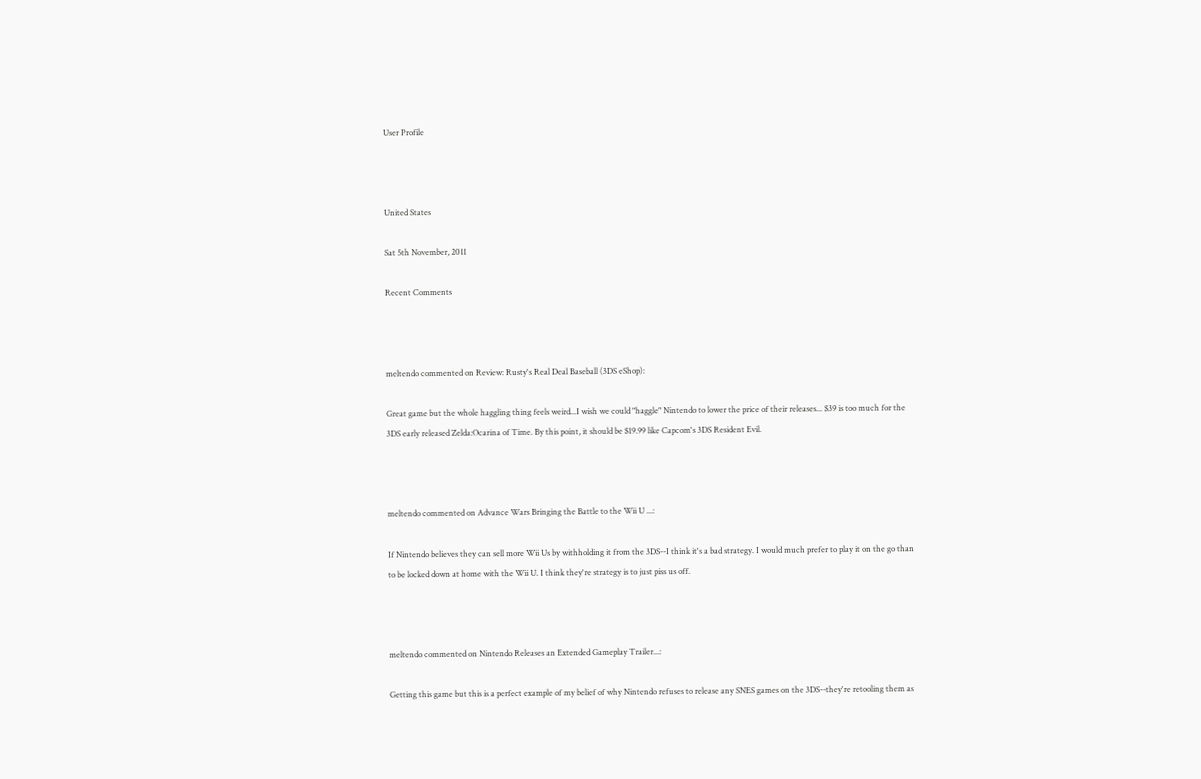User Profile



United States

Sat 5th November, 2011

Recent Comments



meltendo commented on Review: Rusty's Real Deal Baseball (3DS eShop):

Great game but the whole haggling thing feels weird...I wish we could "haggle" Nintendo to lower the price of their releases... $39 is too much for the 3DS early released Zelda:Ocarina of Time. By this point, it should be $19.99 like Capcom's 3DS Resident Evil.



meltendo commented on Advance Wars Bringing the Battle to the Wii U ...:

If Nintendo believes they can sell more Wii Us by withholding it from the 3DS--I think it's a bad strategy. I would much prefer to play it on the go than to be locked down at home with the Wii U. I think they're strategy is to just piss us off.



meltendo commented on Nintendo Releases an Extended Gameplay Trailer...:

Getting this game but this is a perfect example of my belief of why Nintendo refuses to release any SNES games on the 3DS--they're retooling them as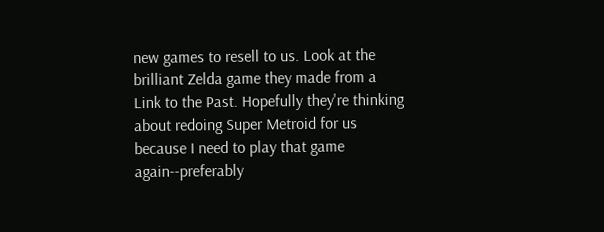new games to resell to us. Look at the brilliant Zelda game they made from a Link to the Past. Hopefully they're thinking about redoing Super Metroid for us because I need to play that game again--preferably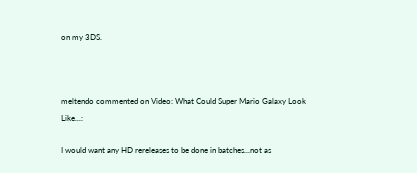on my 3DS.



meltendo commented on Video: What Could Super Mario Galaxy Look Like...:

I would want any HD rereleases to be done in batches...not as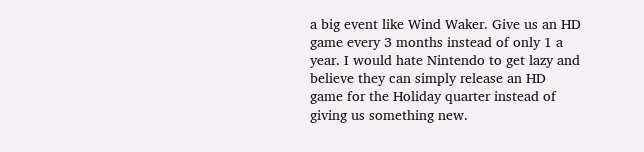a big event like Wind Waker. Give us an HD game every 3 months instead of only 1 a year. I would hate Nintendo to get lazy and believe they can simply release an HD game for the Holiday quarter instead of giving us something new.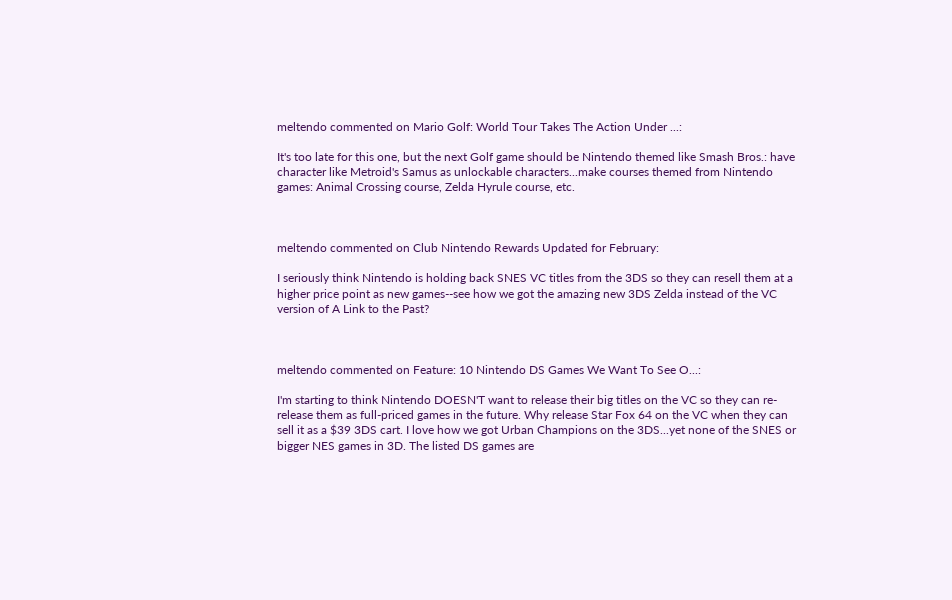meltendo commented on Mario Golf: World Tour Takes The Action Under ...:

It's too late for this one, but the next Golf game should be Nintendo themed like Smash Bros.: have character like Metroid's Samus as unlockable characters...make courses themed from Nintendo games: Animal Crossing course, Zelda Hyrule course, etc.



meltendo commented on Club Nintendo Rewards Updated for February:

I seriously think Nintendo is holding back SNES VC titles from the 3DS so they can resell them at a higher price point as new games--see how we got the amazing new 3DS Zelda instead of the VC version of A Link to the Past?



meltendo commented on Feature: 10 Nintendo DS Games We Want To See O...:

I'm starting to think Nintendo DOESN'T want to release their big titles on the VC so they can re-release them as full-priced games in the future. Why release Star Fox 64 on the VC when they can sell it as a $39 3DS cart. I love how we got Urban Champions on the 3DS...yet none of the SNES or bigger NES games in 3D. The listed DS games are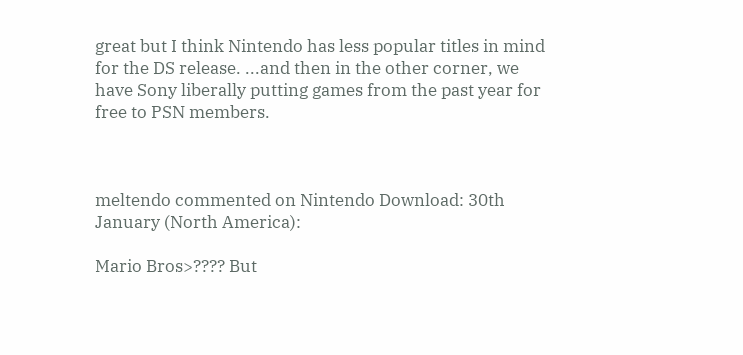great but I think Nintendo has less popular titles in mind for the DS release. ...and then in the other corner, we have Sony liberally putting games from the past year for free to PSN members.



meltendo commented on Nintendo Download: 30th January (North America):

Mario Bros>???? But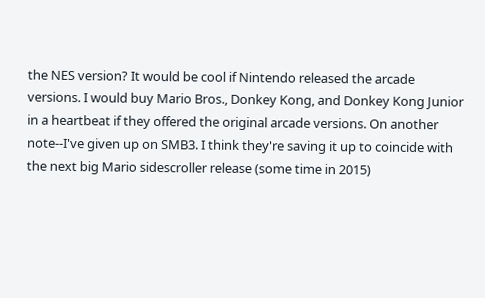the NES version? It would be cool if Nintendo released the arcade versions. I would buy Mario Bros., Donkey Kong, and Donkey Kong Junior in a heartbeat if they offered the original arcade versions. On another note--I've given up on SMB3. I think they're saving it up to coincide with the next big Mario sidescroller release (some time in 2015)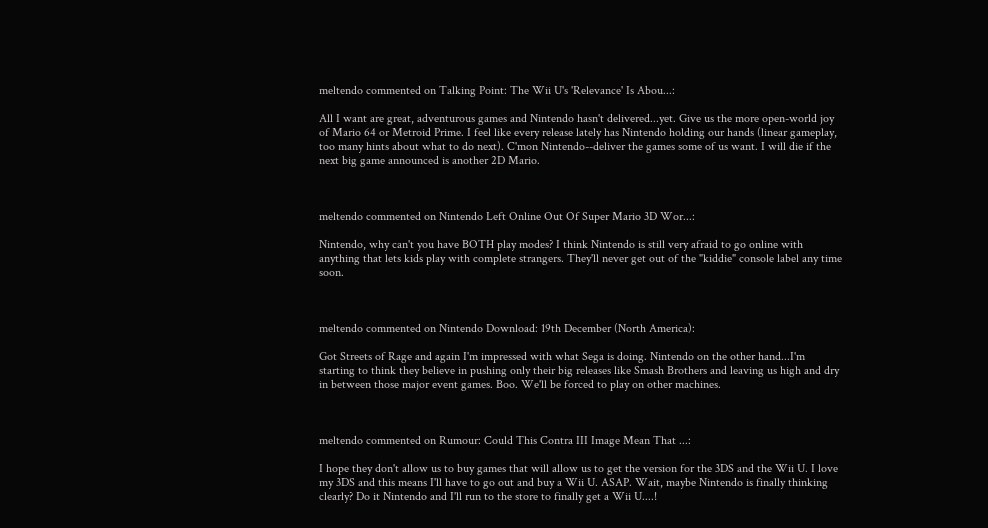meltendo commented on Talking Point: The Wii U's 'Relevance' Is Abou...:

All I want are great, adventurous games and Nintendo hasn't delivered...yet. Give us the more open-world joy of Mario 64 or Metroid Prime. I feel like every release lately has Nintendo holding our hands (linear gameplay, too many hints about what to do next). C'mon Nintendo--deliver the games some of us want. I will die if the next big game announced is another 2D Mario.



meltendo commented on Nintendo Left Online Out Of Super Mario 3D Wor...:

Nintendo, why can't you have BOTH play modes? I think Nintendo is still very afraid to go online with anything that lets kids play with complete strangers. They'll never get out of the "kiddie" console label any time soon.



meltendo commented on Nintendo Download: 19th December (North America):

Got Streets of Rage and again I'm impressed with what Sega is doing. Nintendo on the other hand...I'm starting to think they believe in pushing only their big releases like Smash Brothers and leaving us high and dry in between those major event games. Boo. We'll be forced to play on other machines.



meltendo commented on Rumour: Could This Contra III Image Mean That ...:

I hope they don't allow us to buy games that will allow us to get the version for the 3DS and the Wii U. I love my 3DS and this means I'll have to go out and buy a Wii U. ASAP. Wait, maybe Nintendo is finally thinking clearly? Do it Nintendo and I'll run to the store to finally get a Wii U....!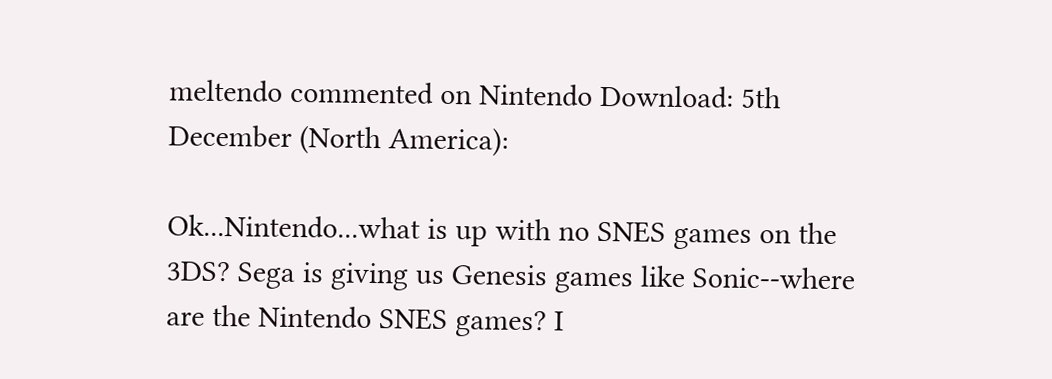meltendo commented on Nintendo Download: 5th December (North America):

Ok...Nintendo...what is up with no SNES games on the 3DS? Sega is giving us Genesis games like Sonic--where are the Nintendo SNES games? I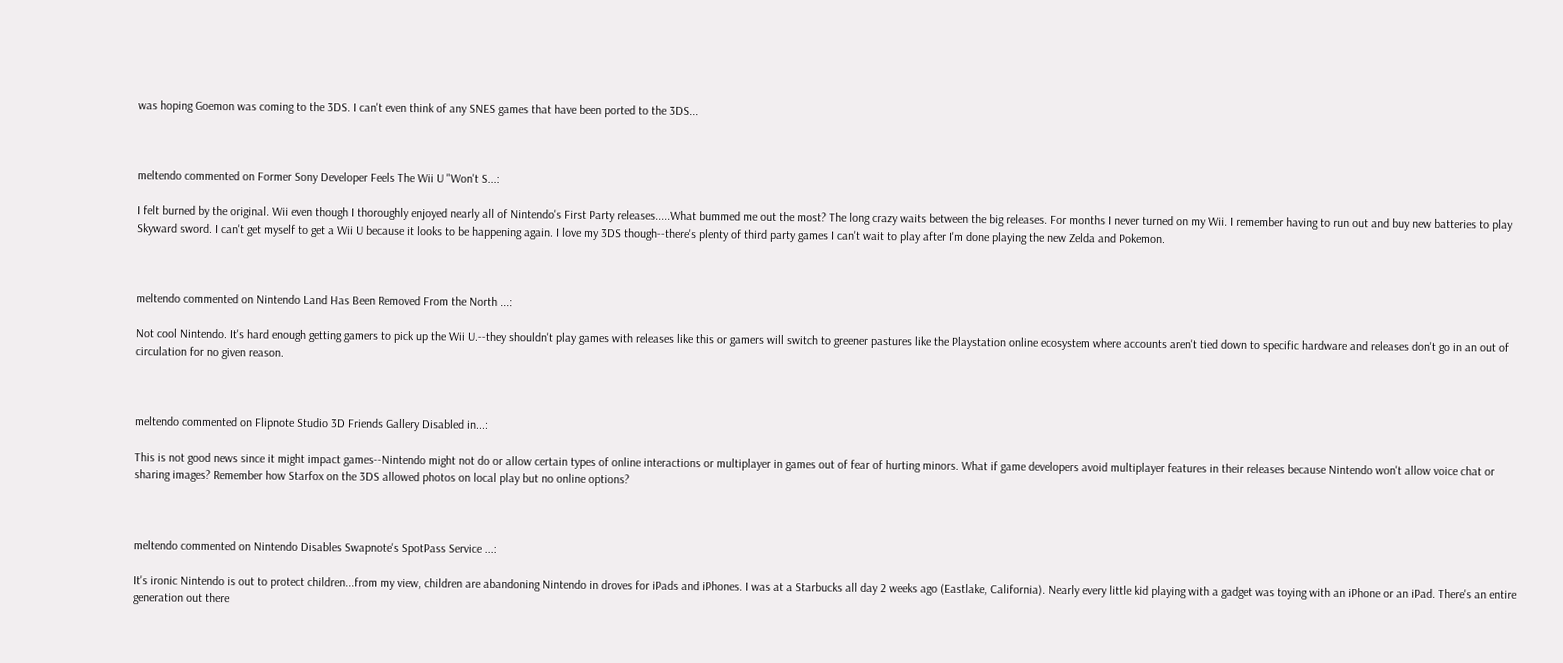was hoping Goemon was coming to the 3DS. I can't even think of any SNES games that have been ported to the 3DS...



meltendo commented on Former Sony Developer Feels The Wii U "Won't S...:

I felt burned by the original. Wii even though I thoroughly enjoyed nearly all of Nintendo's First Party releases.....What bummed me out the most? The long crazy waits between the big releases. For months I never turned on my Wii. I remember having to run out and buy new batteries to play Skyward sword. I can't get myself to get a Wii U because it looks to be happening again. I love my 3DS though--there's plenty of third party games I can't wait to play after I'm done playing the new Zelda and Pokemon.



meltendo commented on Nintendo Land Has Been Removed From the North ...:

Not cool Nintendo. It's hard enough getting gamers to pick up the Wii U.--they shouldn't play games with releases like this or gamers will switch to greener pastures like the Playstation online ecosystem where accounts aren't tied down to specific hardware and releases don't go in an out of circulation for no given reason.



meltendo commented on Flipnote Studio 3D Friends Gallery Disabled in...:

This is not good news since it might impact games--Nintendo might not do or allow certain types of online interactions or multiplayer in games out of fear of hurting minors. What if game developers avoid multiplayer features in their releases because Nintendo won't allow voice chat or sharing images? Remember how Starfox on the 3DS allowed photos on local play but no online options?



meltendo commented on Nintendo Disables Swapnote's SpotPass Service ...:

It's ironic Nintendo is out to protect children...from my view, children are abandoning Nintendo in droves for iPads and iPhones. I was at a Starbucks all day 2 weeks ago (Eastlake, California). Nearly every little kid playing with a gadget was toying with an iPhone or an iPad. There's an entire generation out there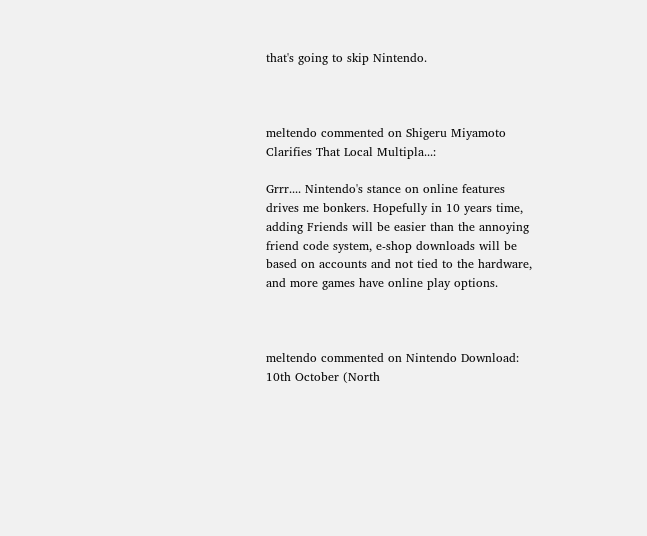that's going to skip Nintendo.



meltendo commented on Shigeru Miyamoto Clarifies That Local Multipla...:

Grrr.... Nintendo's stance on online features drives me bonkers. Hopefully in 10 years time, adding Friends will be easier than the annoying friend code system, e-shop downloads will be based on accounts and not tied to the hardware, and more games have online play options.



meltendo commented on Nintendo Download: 10th October (North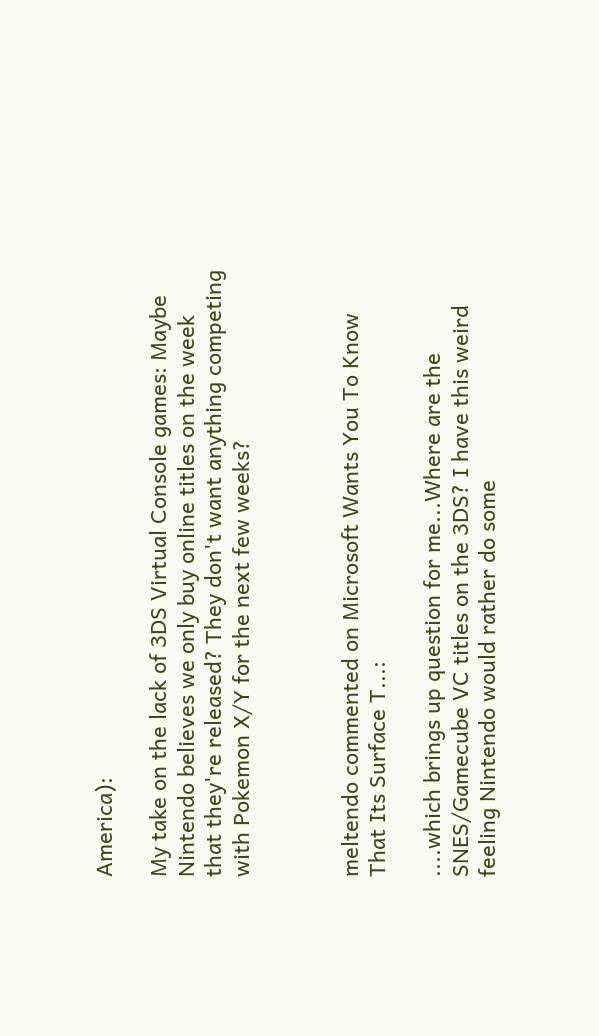America):

My take on the lack of 3DS Virtual Console games: Maybe Nintendo believes we only buy online titles on the week that they're released? They don't want anything competing with Pokemon X/Y for the next few weeks?



meltendo commented on Microsoft Wants You To Know That Its Surface T...:

....which brings up question for me...Where are the SNES/Gamecube VC titles on the 3DS? I have this weird feeling Nintendo would rather do some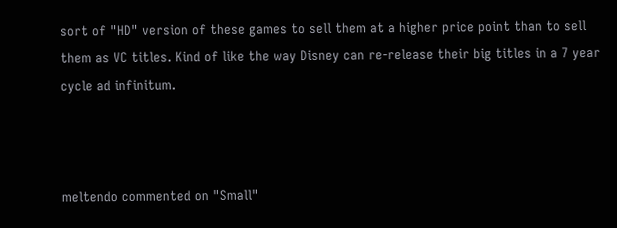sort of "HD" version of these games to sell them at a higher price point than to sell them as VC titles. Kind of like the way Disney can re-release their big titles in a 7 year cycle ad infinitum.



meltendo commented on "Small"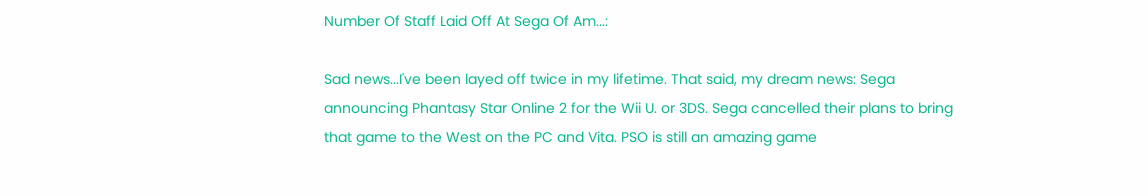Number Of Staff Laid Off At Sega Of Am...:

Sad news...I've been layed off twice in my lifetime. That said, my dream news: Sega announcing Phantasy Star Online 2 for the Wii U. or 3DS. Sega cancelled their plans to bring that game to the West on the PC and Vita. PSO is still an amazing game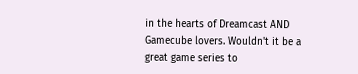in the hearts of Dreamcast AND Gamecube lovers. Wouldn't it be a great game series to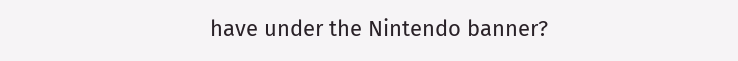have under the Nintendo banner?